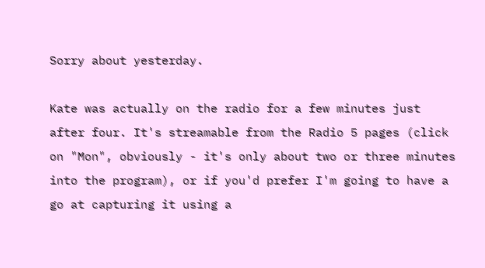Sorry about yesterday.

Kate was actually on the radio for a few minutes just after four. It's streamable from the Radio 5 pages (click on "Mon", obviously - it's only about two or three minutes into the program), or if you'd prefer I'm going to have a go at capturing it using a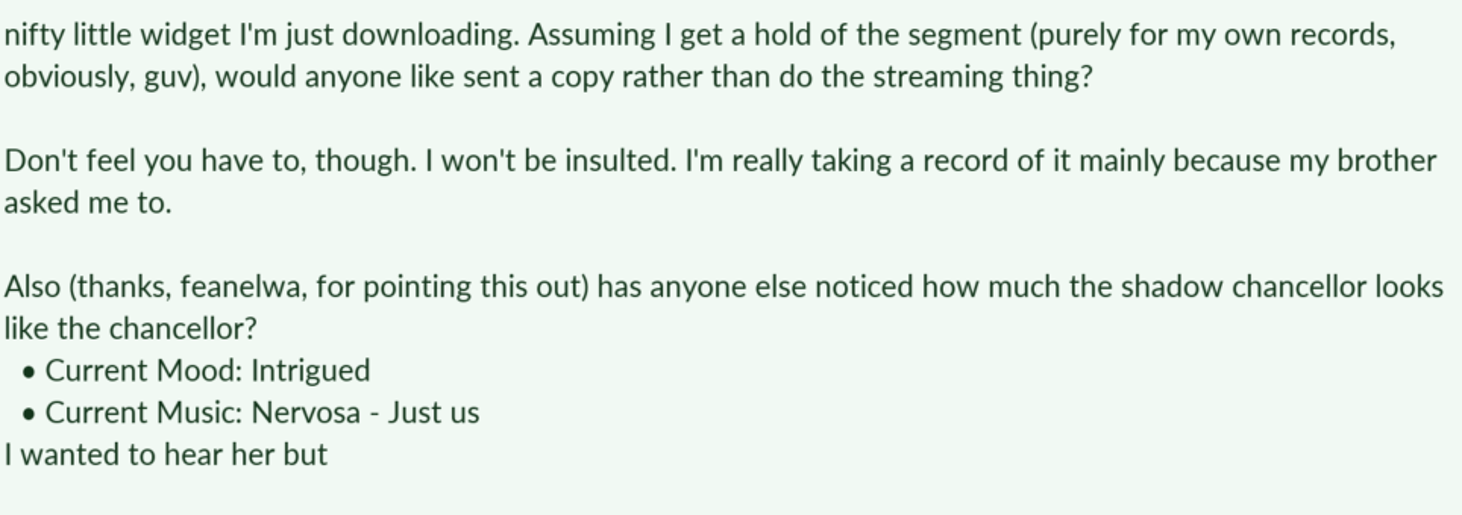nifty little widget I'm just downloading. Assuming I get a hold of the segment (purely for my own records, obviously, guv), would anyone like sent a copy rather than do the streaming thing?

Don't feel you have to, though. I won't be insulted. I'm really taking a record of it mainly because my brother asked me to.

Also (thanks, feanelwa, for pointing this out) has anyone else noticed how much the shadow chancellor looks like the chancellor?
  • Current Mood: Intrigued
  • Current Music: Nervosa - Just us
I wanted to hear her but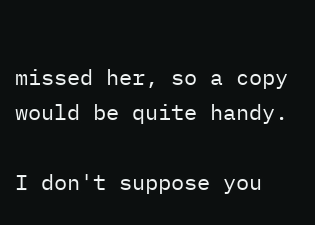missed her, so a copy would be quite handy.

I don't suppose you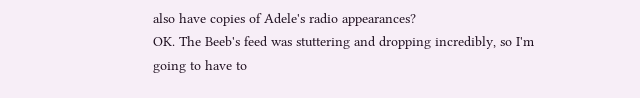also have copies of Adele's radio appearances?
OK. The Beeb's feed was stuttering and dropping incredibly, so I'm going to have to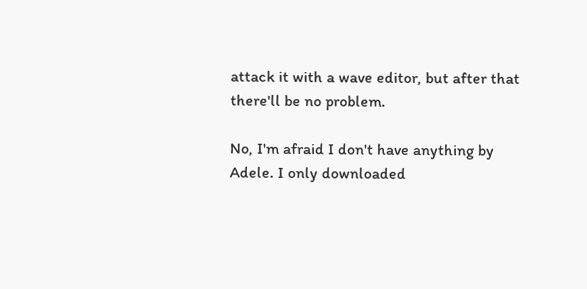attack it with a wave editor, but after that there'll be no problem.

No, I'm afraid I don't have anything by Adele. I only downloaded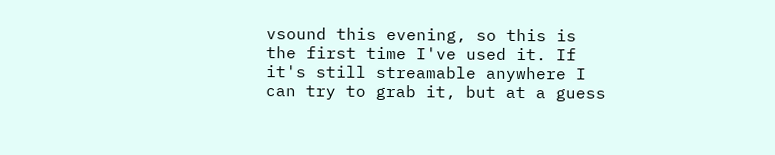vsound this evening, so this is the first time I've used it. If it's still streamable anywhere I can try to grab it, but at a guess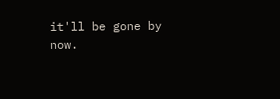it'll be gone by now.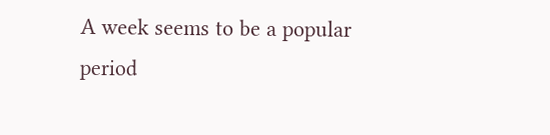A week seems to be a popular period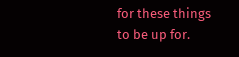for these things to be up for.